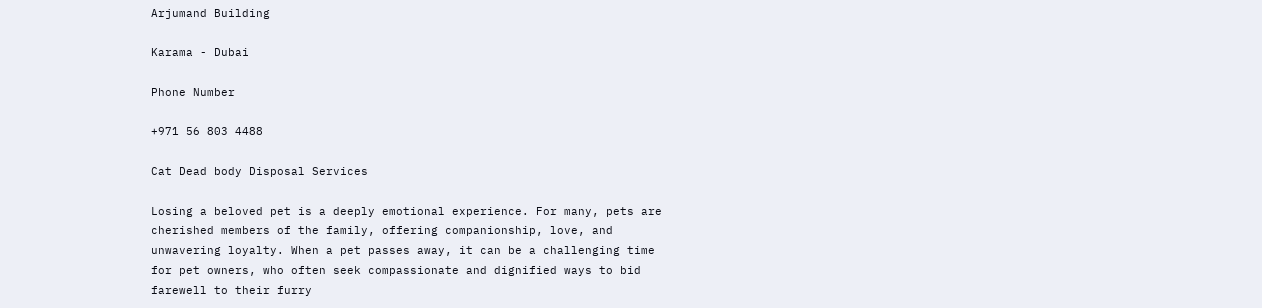Arjumand Building

Karama - Dubai

Phone Number

+971 56 803 4488

Cat Dead body Disposal Services

Losing a beloved pet is a deeply emotional experience. For many, pets are cherished members of the family, offering companionship, love, and unwavering loyalty. When a pet passes away, it can be a challenging time for pet owners, who often seek compassionate and dignified ways to bid farewell to their furry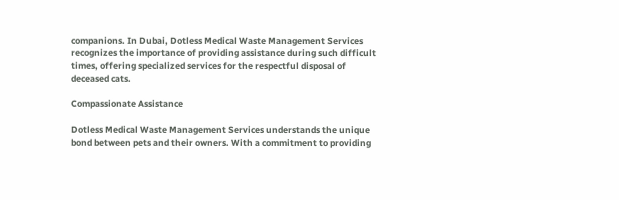companions. In Dubai, Dotless Medical Waste Management Services recognizes the importance of providing assistance during such difficult times, offering specialized services for the respectful disposal of deceased cats.

Compassionate Assistance

Dotless Medical Waste Management Services understands the unique bond between pets and their owners. With a commitment to providing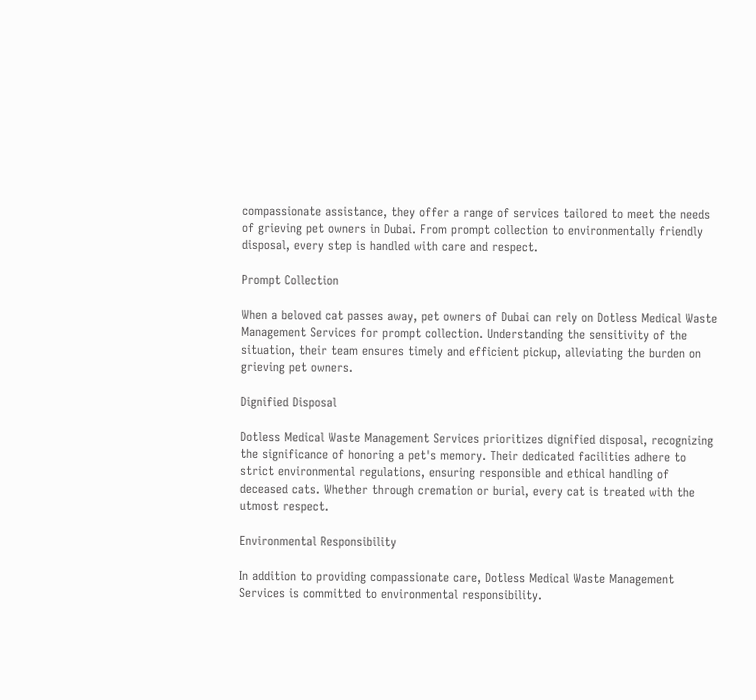compassionate assistance, they offer a range of services tailored to meet the needs of grieving pet owners in Dubai. From prompt collection to environmentally friendly disposal, every step is handled with care and respect.

Prompt Collection

When a beloved cat passes away, pet owners of Dubai can rely on Dotless Medical Waste Management Services for prompt collection. Understanding the sensitivity of the situation, their team ensures timely and efficient pickup, alleviating the burden on grieving pet owners.

Dignified Disposal

Dotless Medical Waste Management Services prioritizes dignified disposal, recognizing the significance of honoring a pet's memory. Their dedicated facilities adhere to strict environmental regulations, ensuring responsible and ethical handling of deceased cats. Whether through cremation or burial, every cat is treated with the utmost respect.

Environmental Responsibility

In addition to providing compassionate care, Dotless Medical Waste Management Services is committed to environmental responsibility.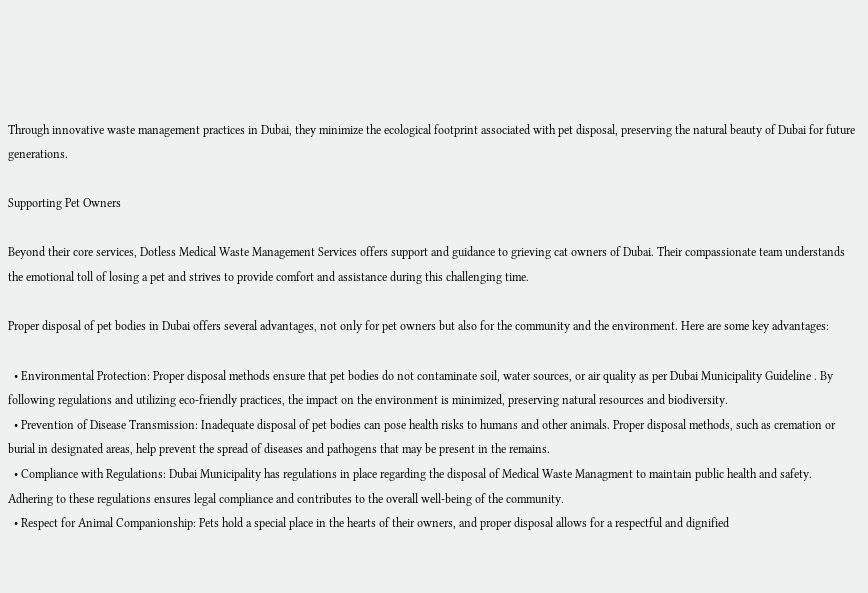Through innovative waste management practices in Dubai, they minimize the ecological footprint associated with pet disposal, preserving the natural beauty of Dubai for future generations.

Supporting Pet Owners

Beyond their core services, Dotless Medical Waste Management Services offers support and guidance to grieving cat owners of Dubai. Their compassionate team understands the emotional toll of losing a pet and strives to provide comfort and assistance during this challenging time.

Proper disposal of pet bodies in Dubai offers several advantages, not only for pet owners but also for the community and the environment. Here are some key advantages:

  • Environmental Protection: Proper disposal methods ensure that pet bodies do not contaminate soil, water sources, or air quality as per Dubai Municipality Guideline . By following regulations and utilizing eco-friendly practices, the impact on the environment is minimized, preserving natural resources and biodiversity.
  • Prevention of Disease Transmission: Inadequate disposal of pet bodies can pose health risks to humans and other animals. Proper disposal methods, such as cremation or burial in designated areas, help prevent the spread of diseases and pathogens that may be present in the remains.
  • Compliance with Regulations: Dubai Municipality has regulations in place regarding the disposal of Medical Waste Managment to maintain public health and safety. Adhering to these regulations ensures legal compliance and contributes to the overall well-being of the community.
  • Respect for Animal Companionship: Pets hold a special place in the hearts of their owners, and proper disposal allows for a respectful and dignified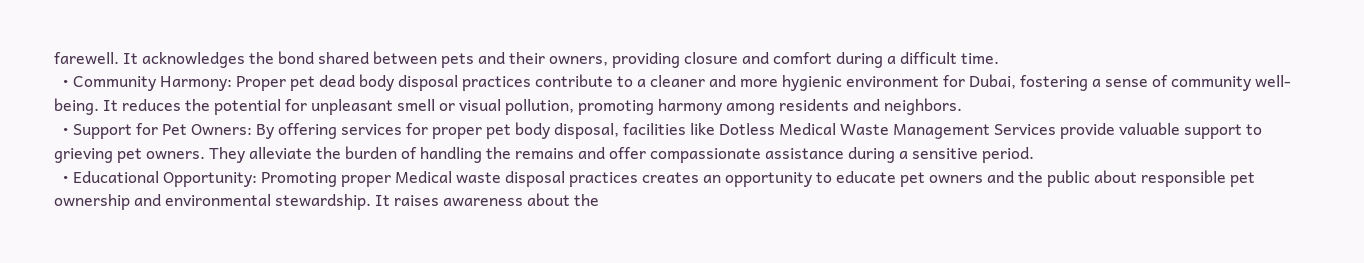farewell. It acknowledges the bond shared between pets and their owners, providing closure and comfort during a difficult time.
  • Community Harmony: Proper pet dead body disposal practices contribute to a cleaner and more hygienic environment for Dubai, fostering a sense of community well-being. It reduces the potential for unpleasant smell or visual pollution, promoting harmony among residents and neighbors.
  • Support for Pet Owners: By offering services for proper pet body disposal, facilities like Dotless Medical Waste Management Services provide valuable support to grieving pet owners. They alleviate the burden of handling the remains and offer compassionate assistance during a sensitive period.
  • Educational Opportunity: Promoting proper Medical waste disposal practices creates an opportunity to educate pet owners and the public about responsible pet ownership and environmental stewardship. It raises awareness about the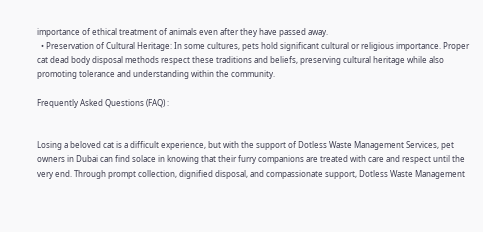importance of ethical treatment of animals even after they have passed away.
  • Preservation of Cultural Heritage: In some cultures, pets hold significant cultural or religious importance. Proper cat dead body disposal methods respect these traditions and beliefs, preserving cultural heritage while also promoting tolerance and understanding within the community.

Frequently Asked Questions (FAQ) :


Losing a beloved cat is a difficult experience, but with the support of Dotless Waste Management Services, pet owners in Dubai can find solace in knowing that their furry companions are treated with care and respect until the very end. Through prompt collection, dignified disposal, and compassionate support, Dotless Waste Management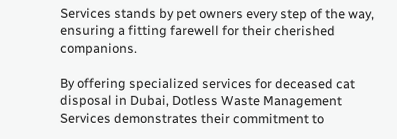Services stands by pet owners every step of the way, ensuring a fitting farewell for their cherished companions.

By offering specialized services for deceased cat disposal in Dubai, Dotless Waste Management Services demonstrates their commitment to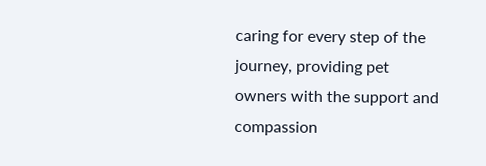caring for every step of the journey, providing pet owners with the support and compassion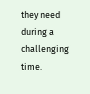they need during a challenging time.